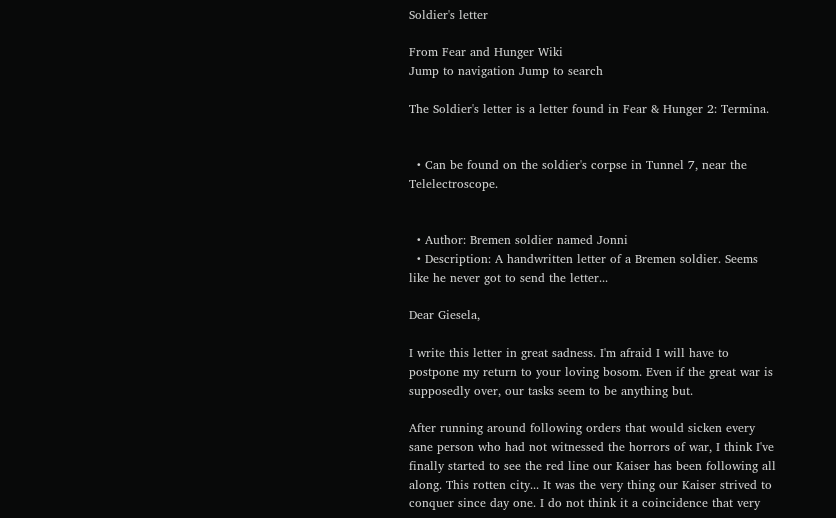Soldier's letter

From Fear and Hunger Wiki
Jump to navigation Jump to search

The Soldier's letter is a letter found in Fear & Hunger 2: Termina.


  • Can be found on the soldier's corpse in Tunnel 7, near the Telelectroscope.


  • Author: Bremen soldier named Jonni
  • Description: A handwritten letter of a Bremen soldier. Seems like he never got to send the letter...

Dear Giesela,

I write this letter in great sadness. I'm afraid I will have to postpone my return to your loving bosom. Even if the great war is supposedly over, our tasks seem to be anything but.

After running around following orders that would sicken every sane person who had not witnessed the horrors of war, I think I've finally started to see the red line our Kaiser has been following all along. This rotten city... It was the very thing our Kaiser strived to conquer since day one. I do not think it a coincidence that very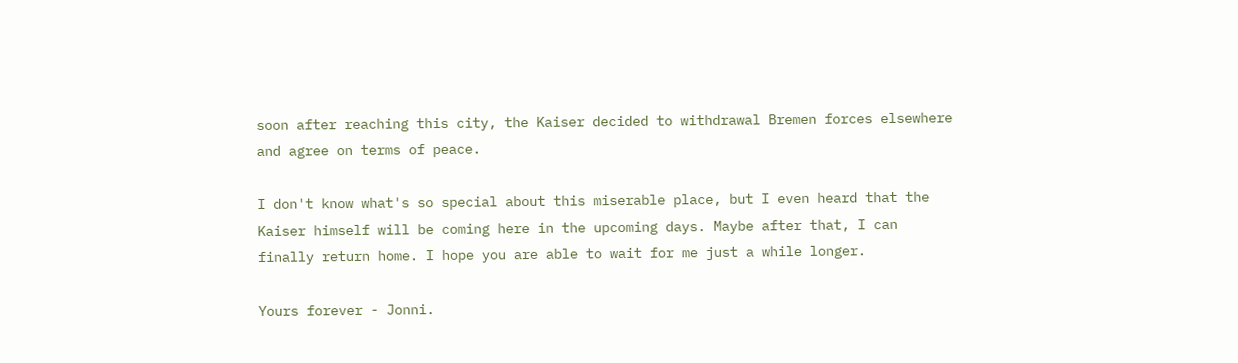soon after reaching this city, the Kaiser decided to withdrawal Bremen forces elsewhere and agree on terms of peace.

I don't know what's so special about this miserable place, but I even heard that the Kaiser himself will be coming here in the upcoming days. Maybe after that, I can finally return home. I hope you are able to wait for me just a while longer.

Yours forever - Jonni.